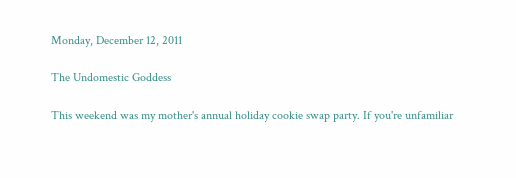Monday, December 12, 2011

The Undomestic Goddess

This weekend was my mother's annual holiday cookie swap party. If you're unfamiliar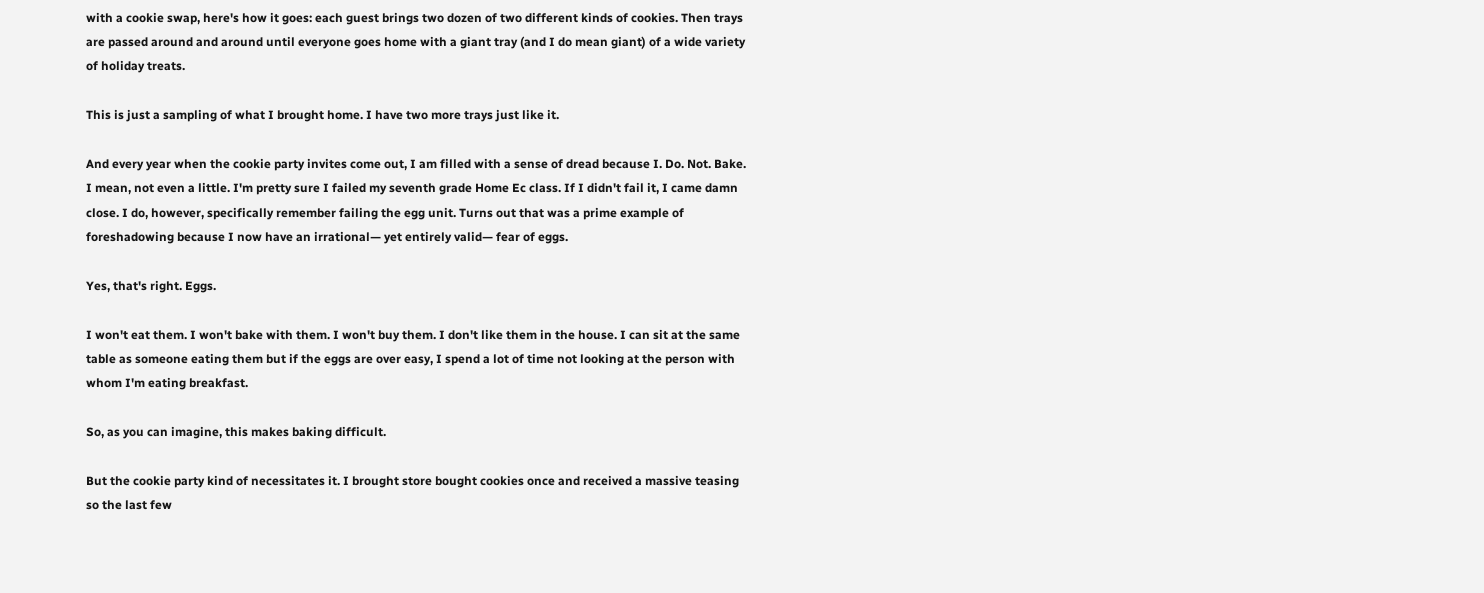with a cookie swap, here's how it goes: each guest brings two dozen of two different kinds of cookies. Then trays are passed around and around until everyone goes home with a giant tray (and I do mean giant) of a wide variety of holiday treats.

This is just a sampling of what I brought home. I have two more trays just like it.

And every year when the cookie party invites come out, I am filled with a sense of dread because I. Do. Not. Bake. I mean, not even a little. I'm pretty sure I failed my seventh grade Home Ec class. If I didn't fail it, I came damn close. I do, however, specifically remember failing the egg unit. Turns out that was a prime example of foreshadowing because I now have an irrational— yet entirely valid— fear of eggs.

Yes, that's right. Eggs.

I won't eat them. I won't bake with them. I won't buy them. I don't like them in the house. I can sit at the same table as someone eating them but if the eggs are over easy, I spend a lot of time not looking at the person with whom I'm eating breakfast.

So, as you can imagine, this makes baking difficult.

But the cookie party kind of necessitates it. I brought store bought cookies once and received a massive teasing so the last few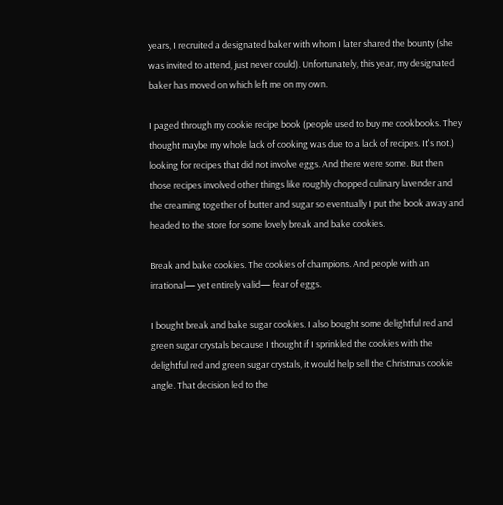years, I recruited a designated baker with whom I later shared the bounty (she was invited to attend, just never could). Unfortunately, this year, my designated baker has moved on which left me on my own.

I paged through my cookie recipe book (people used to buy me cookbooks. They thought maybe my whole lack of cooking was due to a lack of recipes. It's not.) looking for recipes that did not involve eggs. And there were some. But then those recipes involved other things like roughly chopped culinary lavender and the creaming together of butter and sugar so eventually I put the book away and headed to the store for some lovely break and bake cookies.

Break and bake cookies. The cookies of champions. And people with an irrational— yet entirely valid— fear of eggs.

I bought break and bake sugar cookies. I also bought some delightful red and green sugar crystals because I thought if I sprinkled the cookies with the delightful red and green sugar crystals, it would help sell the Christmas cookie angle. That decision led to the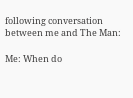following conversation between me and The Man:

Me: When do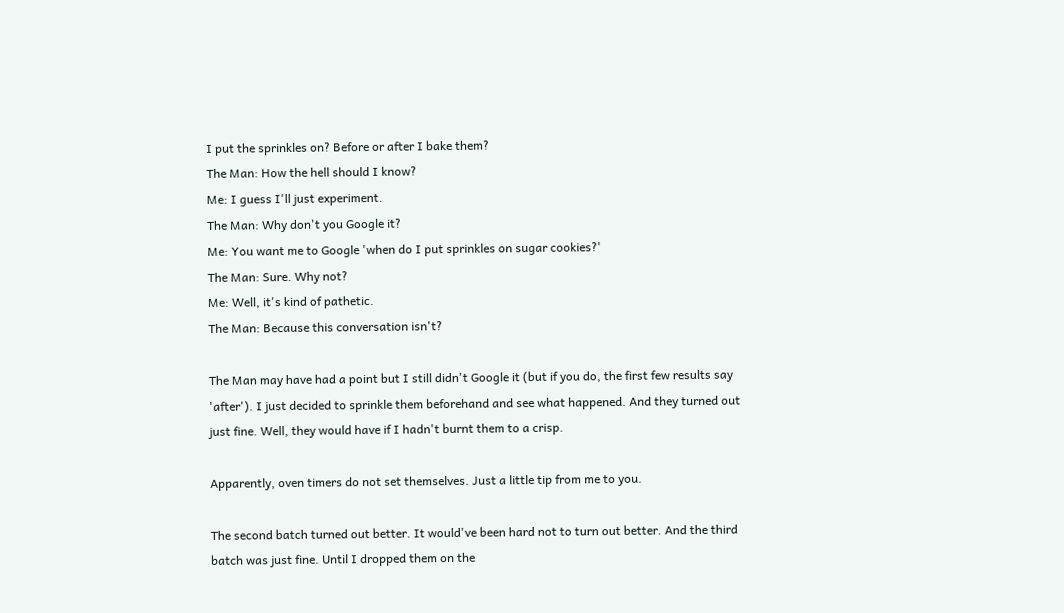I put the sprinkles on? Before or after I bake them?
The Man: How the hell should I know?
Me: I guess I'll just experiment.
The Man: Why don't you Google it?
Me: You want me to Google 'when do I put sprinkles on sugar cookies?'
The Man: Sure. Why not?
Me: Well, it's kind of pathetic.
The Man: Because this conversation isn't?

The Man may have had a point but I still didn't Google it (but if you do, the first few results say 'after'). I just decided to sprinkle them beforehand and see what happened. And they turned out just fine. Well, they would have if I hadn't burnt them to a crisp.

Apparently, oven timers do not set themselves. Just a little tip from me to you.

The second batch turned out better. It would've been hard not to turn out better. And the third batch was just fine. Until I dropped them on the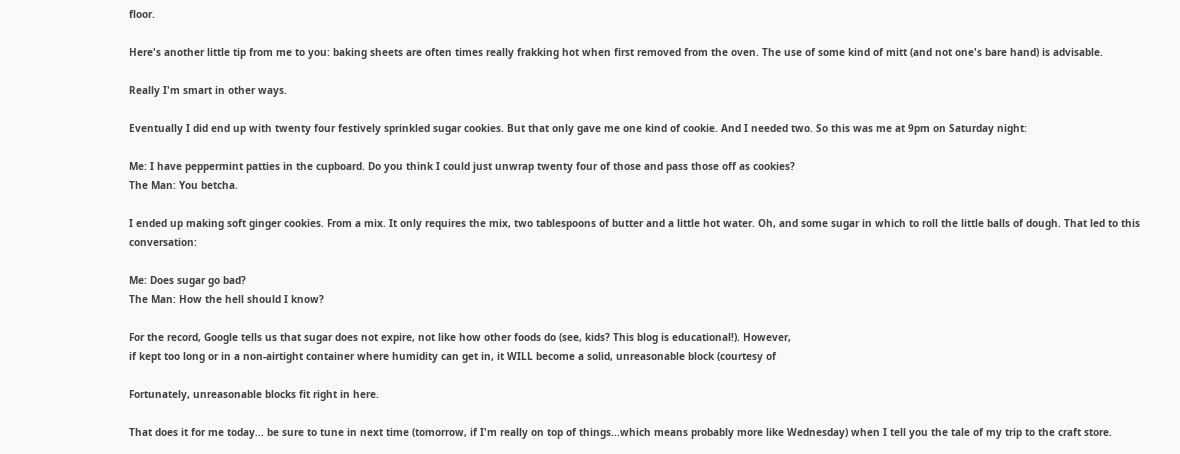floor.

Here's another little tip from me to you: baking sheets are often times really frakking hot when first removed from the oven. The use of some kind of mitt (and not one's bare hand) is advisable.

Really I'm smart in other ways.

Eventually I did end up with twenty four festively sprinkled sugar cookies. But that only gave me one kind of cookie. And I needed two. So this was me at 9pm on Saturday night:

Me: I have peppermint patties in the cupboard. Do you think I could just unwrap twenty four of those and pass those off as cookies?
The Man: You betcha.

I ended up making soft ginger cookies. From a mix. It only requires the mix, two tablespoons of butter and a little hot water. Oh, and some sugar in which to roll the little balls of dough. That led to this conversation:

Me: Does sugar go bad?
The Man: How the hell should I know?

For the record, Google tells us that sugar does not expire, not like how other foods do (see, kids? This blog is educational!). However,
if kept too long or in a non-airtight container where humidity can get in, it WILL become a solid, unreasonable block (courtesy of

Fortunately, unreasonable blocks fit right in here.

That does it for me today... be sure to tune in next time (tomorrow, if I'm really on top of things...which means probably more like Wednesday) when I tell you the tale of my trip to the craft store.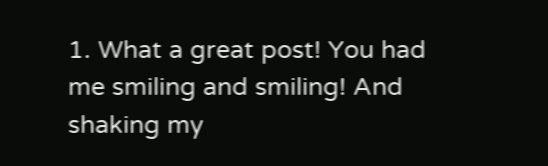1. What a great post! You had me smiling and smiling! And shaking my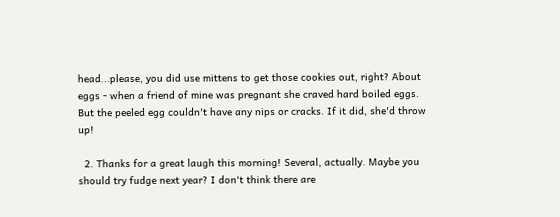head...please, you did use mittens to get those cookies out, right? About eggs - when a friend of mine was pregnant she craved hard boiled eggs. But the peeled egg couldn't have any nips or cracks. If it did, she'd throw up!

  2. Thanks for a great laugh this morning! Several, actually. Maybe you should try fudge next year? I don't think there are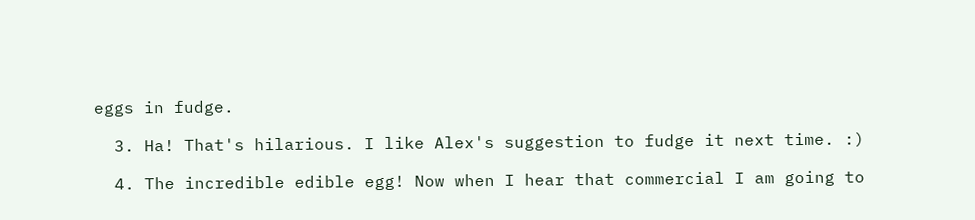eggs in fudge.

  3. Ha! That's hilarious. I like Alex's suggestion to fudge it next time. :)

  4. The incredible edible egg! Now when I hear that commercial I am going to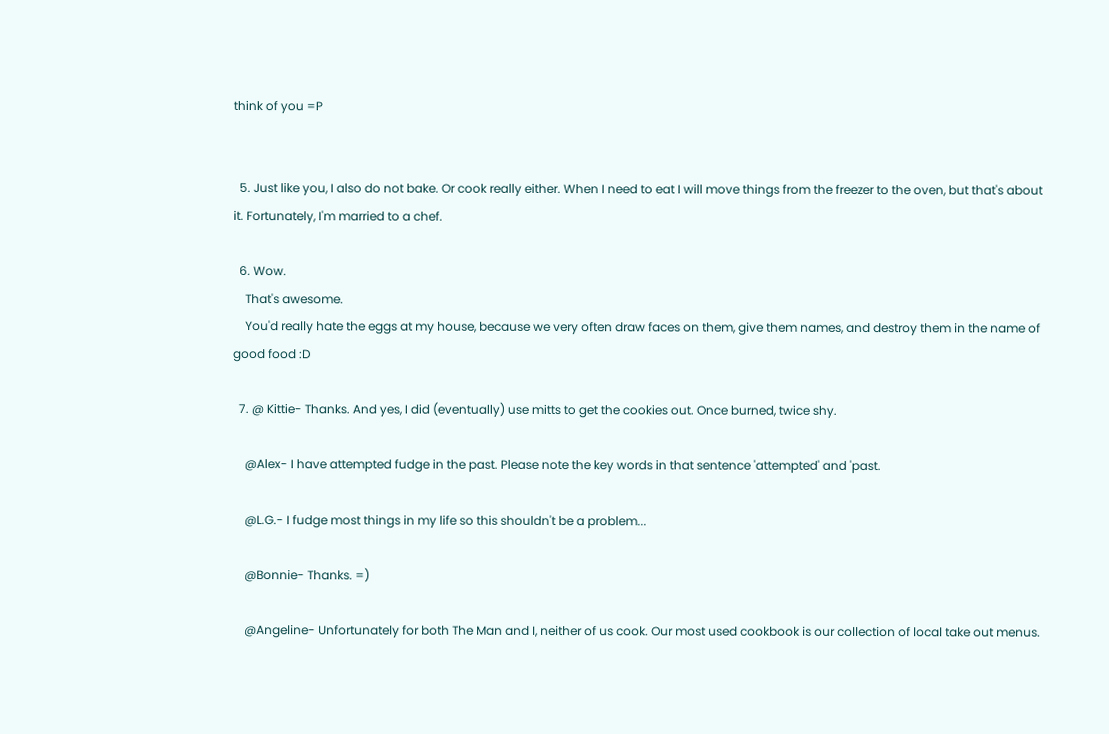think of you =P


  5. Just like you, I also do not bake. Or cook really either. When I need to eat I will move things from the freezer to the oven, but that's about it. Fortunately, I'm married to a chef.

  6. Wow.
    That's awesome.
    You'd really hate the eggs at my house, because we very often draw faces on them, give them names, and destroy them in the name of good food :D

  7. @ Kittie- Thanks. And yes, I did (eventually) use mitts to get the cookies out. Once burned, twice shy.

    @Alex- I have attempted fudge in the past. Please note the key words in that sentence 'attempted' and 'past.

    @L.G.- I fudge most things in my life so this shouldn't be a problem...

    @Bonnie- Thanks. =)

    @Angeline- Unfortunately for both The Man and I, neither of us cook. Our most used cookbook is our collection of local take out menus.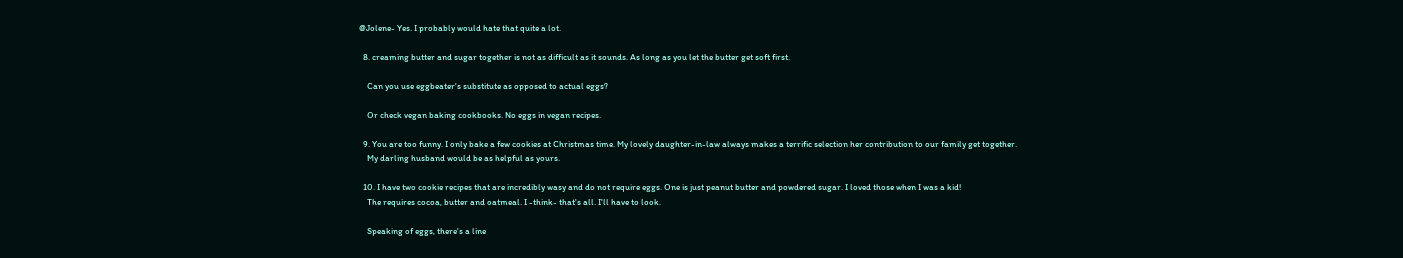@Jolene- Yes. I probably would hate that quite a lot.

  8. creaming butter and sugar together is not as difficult as it sounds. As long as you let the butter get soft first.

    Can you use eggbeater's substitute as opposed to actual eggs?

    Or check vegan baking cookbooks. No eggs in vegan recipes.

  9. You are too funny. I only bake a few cookies at Christmas time. My lovely daughter-in-law always makes a terrific selection her contribution to our family get together.
    My darling husband would be as helpful as yours.

  10. I have two cookie recipes that are incredibly wasy and do not require eggs. One is just peanut butter and powdered sugar. I loved those when I was a kid!
    The requires cocoa, butter and oatmeal. I -think- that's all. I'll have to look.

    Speaking of eggs, there's a line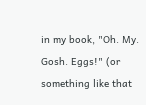in my book, "Oh. My. Gosh. Eggs!" (or something like that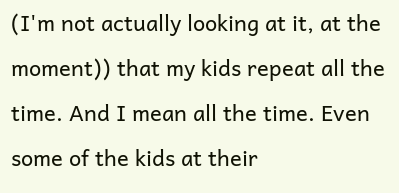(I'm not actually looking at it, at the moment)) that my kids repeat all the time. And I mean all the time. Even some of the kids at their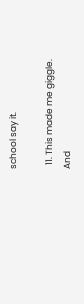school say it.

  11. This made me giggle. And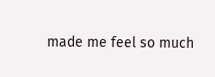made me feel so much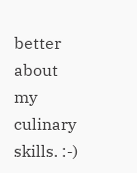better about my culinary skills. :-)